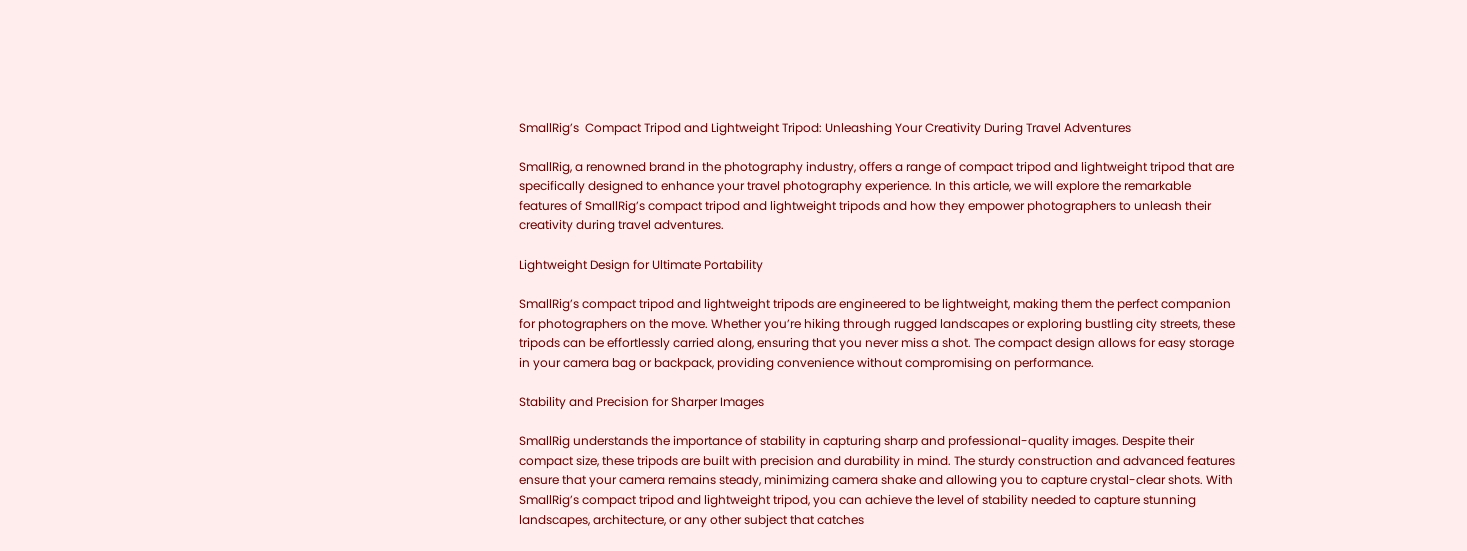SmallRig’s  Compact Tripod and Lightweight Tripod: Unleashing Your Creativity During Travel Adventures

SmallRig, a renowned brand in the photography industry, offers a range of compact tripod and lightweight tripod that are specifically designed to enhance your travel photography experience. In this article, we will explore the remarkable features of SmallRig’s compact tripod and lightweight tripods and how they empower photographers to unleash their creativity during travel adventures.

Lightweight Design for Ultimate Portability

SmallRig’s compact tripod and lightweight tripods are engineered to be lightweight, making them the perfect companion for photographers on the move. Whether you’re hiking through rugged landscapes or exploring bustling city streets, these tripods can be effortlessly carried along, ensuring that you never miss a shot. The compact design allows for easy storage in your camera bag or backpack, providing convenience without compromising on performance.

Stability and Precision for Sharper Images

SmallRig understands the importance of stability in capturing sharp and professional-quality images. Despite their compact size, these tripods are built with precision and durability in mind. The sturdy construction and advanced features ensure that your camera remains steady, minimizing camera shake and allowing you to capture crystal-clear shots. With SmallRig’s compact tripod and lightweight tripod, you can achieve the level of stability needed to capture stunning landscapes, architecture, or any other subject that catches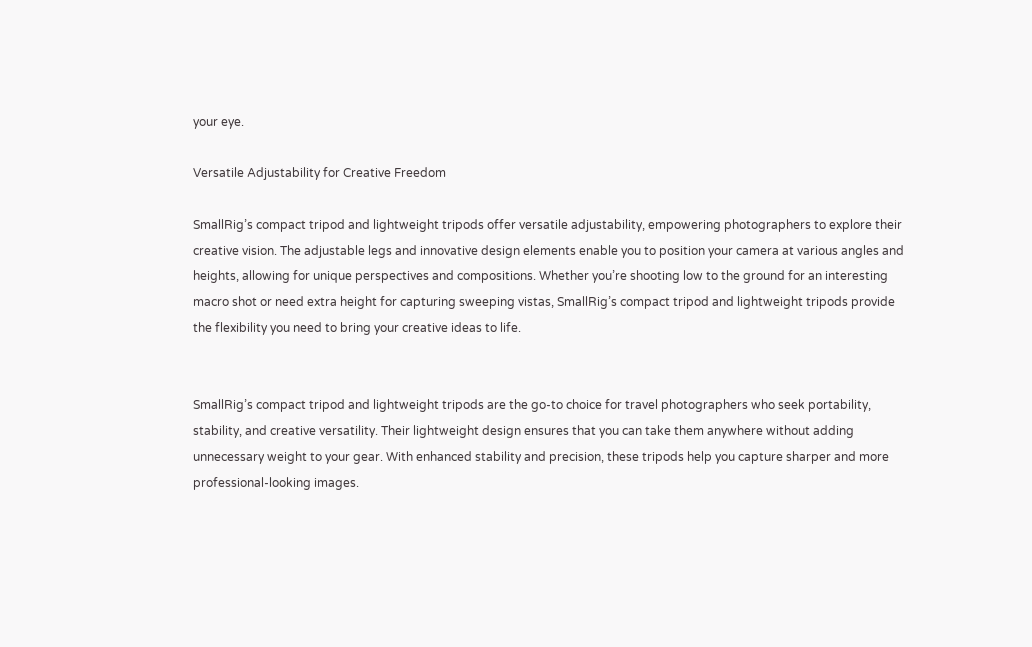your eye.

Versatile Adjustability for Creative Freedom

SmallRig’s compact tripod and lightweight tripods offer versatile adjustability, empowering photographers to explore their creative vision. The adjustable legs and innovative design elements enable you to position your camera at various angles and heights, allowing for unique perspectives and compositions. Whether you’re shooting low to the ground for an interesting macro shot or need extra height for capturing sweeping vistas, SmallRig’s compact tripod and lightweight tripods provide the flexibility you need to bring your creative ideas to life.


SmallRig’s compact tripod and lightweight tripods are the go-to choice for travel photographers who seek portability, stability, and creative versatility. Their lightweight design ensures that you can take them anywhere without adding unnecessary weight to your gear. With enhanced stability and precision, these tripods help you capture sharper and more professional-looking images.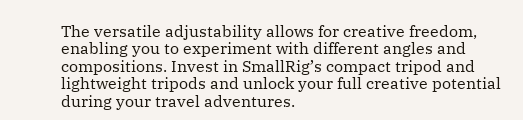The versatile adjustability allows for creative freedom, enabling you to experiment with different angles and compositions. Invest in SmallRig’s compact tripod and lightweight tripods and unlock your full creative potential during your travel adventures.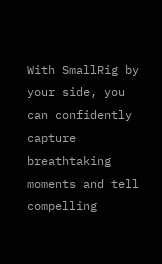With SmallRig by your side, you can confidently capture breathtaking moments and tell compelling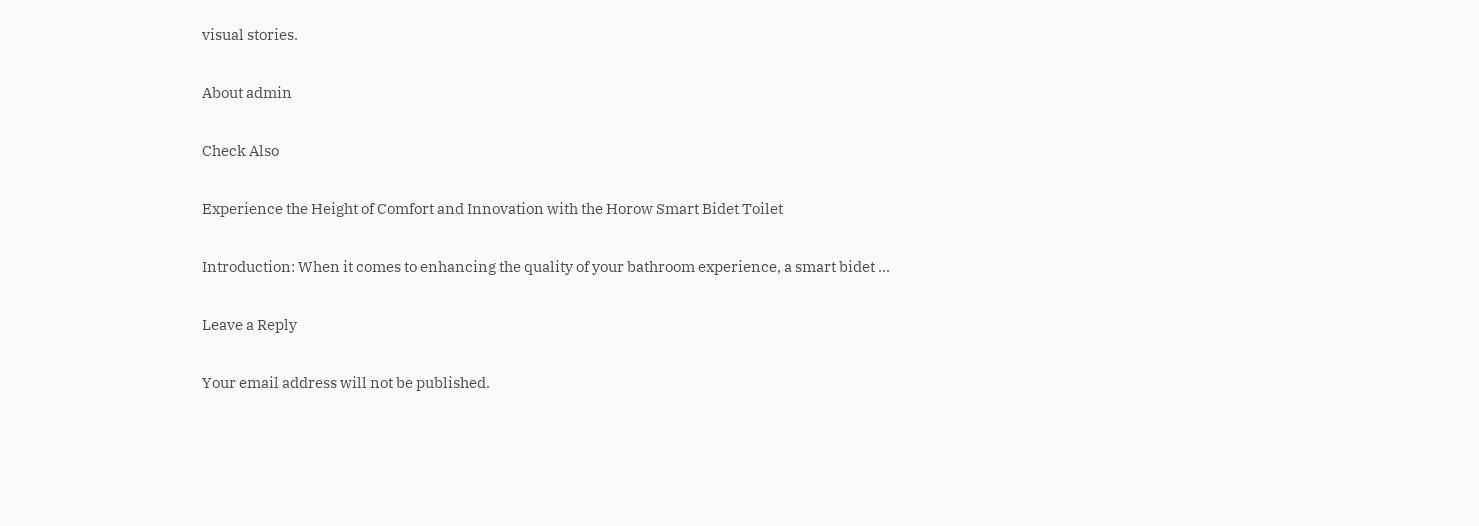visual stories.

About admin

Check Also

Experience the Height of Comfort and Innovation with the Horow Smart Bidet Toilet

Introduction: When it comes to enhancing the quality of your bathroom experience, a smart bidet …

Leave a Reply

Your email address will not be published.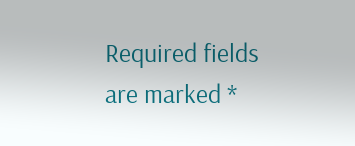Required fields are marked *